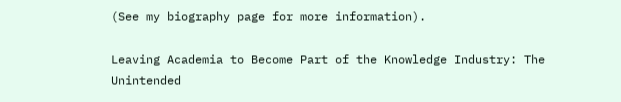(See my biography page for more information).

Leaving Academia to Become Part of the Knowledge Industry: The Unintended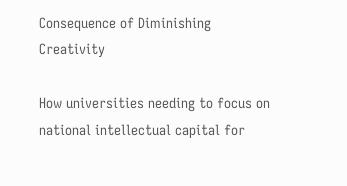Consequence of Diminishing Creativity

How universities needing to focus on national intellectual capital for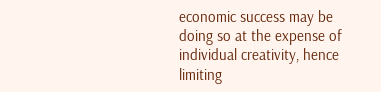economic success may be doing so at the expense of individual creativity, hence limiting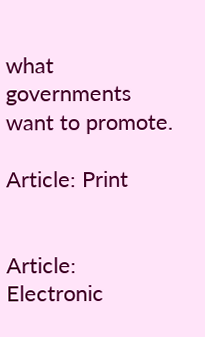what governments want to promote.

Article: Print


Article: Electronic